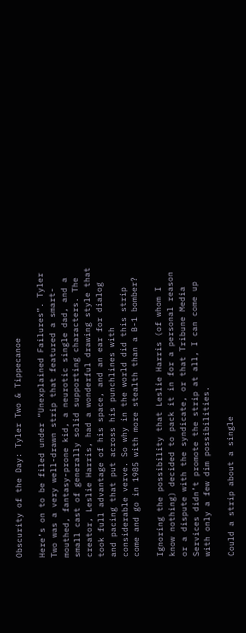Obscurity of the Day: Tyler Two & Tippecanoe

Here’s on to be filed under “Unexplained Failures”. Tyler Two was a very well-drawn strip that featured a smart-mouthed, fantasy-prone kid, a neurotic single dad, and a small cast of generally solid supporting characters. The creator, Leslie Harris, had a wonderful drawing style that took full advantage of his space, and an ear for dialog and pacing that put across his punchlines with considerable verve. So why in the world did this strip come and go in 1985 with more stealth than a B-1 bomber?

Ignoring the possibility that Leslie Harris (of whom I know nothing) decided to pack it in for a personal reason or a dispute with the syndicate, or that Tribune Media Services didn’t promote the strip at all, I can come up with only a few dim possibilities.

Could a strip about a single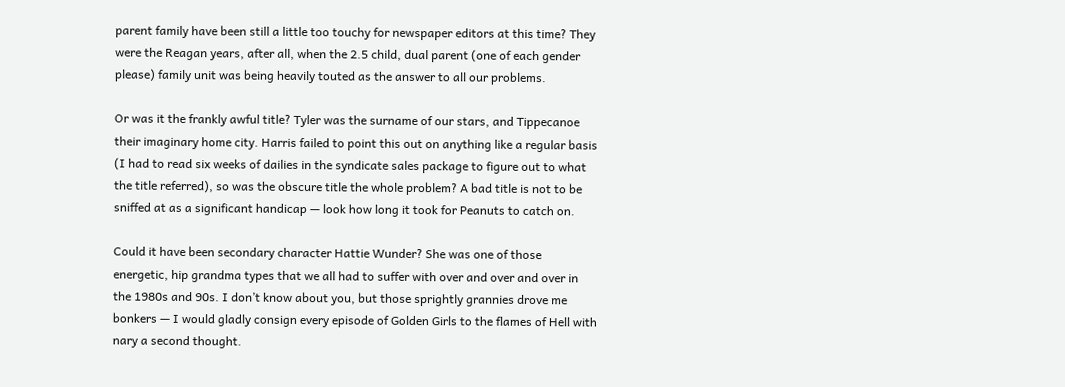parent family have been still a little too touchy for newspaper editors at this time? They were the Reagan years, after all, when the 2.5 child, dual parent (one of each gender please) family unit was being heavily touted as the answer to all our problems.

Or was it the frankly awful title? Tyler was the surname of our stars, and Tippecanoe their imaginary home city. Harris failed to point this out on anything like a regular basis (I had to read six weeks of dailies in the syndicate sales package to figure out to what the title referred), so was the obscure title the whole problem? A bad title is not to be sniffed at as a significant handicap — look how long it took for Peanuts to catch on.

Could it have been secondary character Hattie Wunder? She was one of those energetic, hip grandma types that we all had to suffer with over and over and over in the 1980s and 90s. I don’t know about you, but those sprightly grannies drove me bonkers — I would gladly consign every episode of Golden Girls to the flames of Hell with nary a second thought.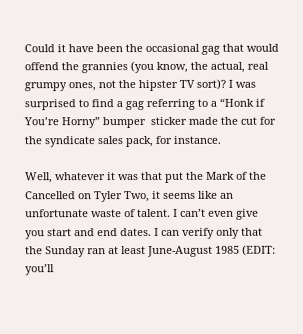Could it have been the occasional gag that would offend the grannies (you know, the actual, real grumpy ones, not the hipster TV sort)? I was surprised to find a gag referring to a “Honk if You’re Horny” bumper  sticker made the cut for the syndicate sales pack, for instance.

Well, whatever it was that put the Mark of the Cancelled on Tyler Two, it seems like an unfortunate waste of talent. I can’t even give you start and end dates. I can verify only that the Sunday ran at least June-August 1985 (EDIT: you’ll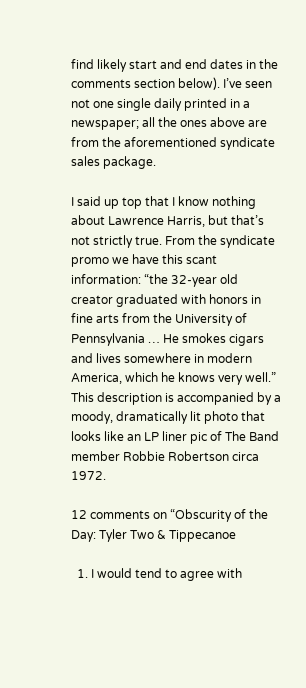find likely start and end dates in the comments section below). I’ve seen not one single daily printed in a newspaper; all the ones above are from the aforementioned syndicate sales package.

I said up top that I know nothing about Lawrence Harris, but that’s not strictly true. From the syndicate promo we have this scant information: “the 32-year old creator graduated with honors in fine arts from the University of Pennsylvania … He smokes cigars and lives somewhere in modern America, which he knows very well.” This description is accompanied by a moody, dramatically lit photo that looks like an LP liner pic of The Band member Robbie Robertson circa 1972.

12 comments on “Obscurity of the Day: Tyler Two & Tippecanoe

  1. I would tend to agree with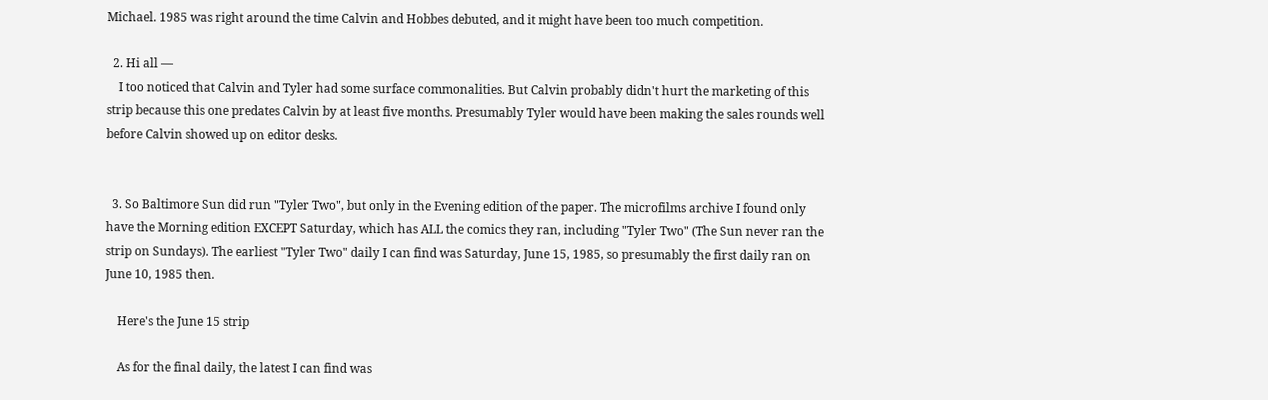Michael. 1985 was right around the time Calvin and Hobbes debuted, and it might have been too much competition.

  2. Hi all —
    I too noticed that Calvin and Tyler had some surface commonalities. But Calvin probably didn't hurt the marketing of this strip because this one predates Calvin by at least five months. Presumably Tyler would have been making the sales rounds well before Calvin showed up on editor desks.


  3. So Baltimore Sun did run "Tyler Two", but only in the Evening edition of the paper. The microfilms archive I found only have the Morning edition EXCEPT Saturday, which has ALL the comics they ran, including "Tyler Two" (The Sun never ran the strip on Sundays). The earliest "Tyler Two" daily I can find was Saturday, June 15, 1985, so presumably the first daily ran on June 10, 1985 then.

    Here's the June 15 strip

    As for the final daily, the latest I can find was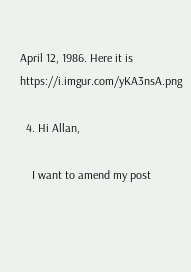April 12, 1986. Here it is https://i.imgur.com/yKA3nsA.png

  4. Hi Allan,

    I want to amend my post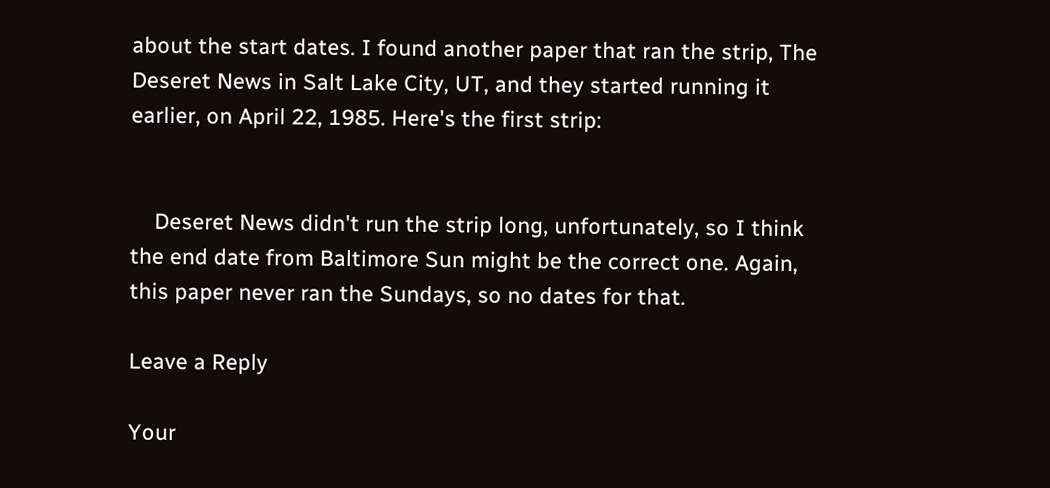about the start dates. I found another paper that ran the strip, The Deseret News in Salt Lake City, UT, and they started running it earlier, on April 22, 1985. Here's the first strip:


    Deseret News didn't run the strip long, unfortunately, so I think the end date from Baltimore Sun might be the correct one. Again, this paper never ran the Sundays, so no dates for that.

Leave a Reply

Your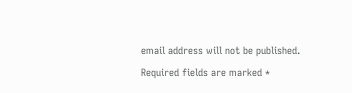email address will not be published. Required fields are marked *